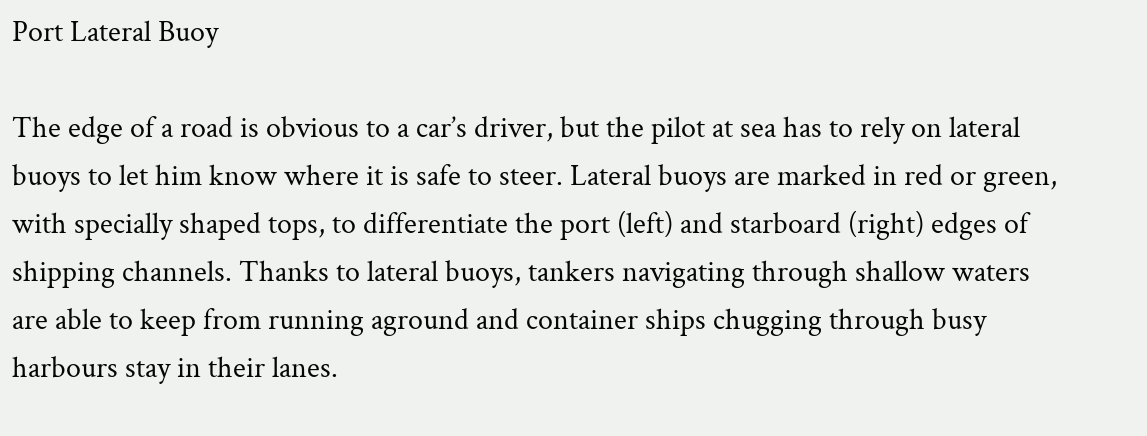Port Lateral Buoy

The edge of a road is obvious to a car’s driver, but the pilot at sea has to rely on lateral buoys to let him know where it is safe to steer. Lateral buoys are marked in red or green, with specially shaped tops, to differentiate the port (left) and starboard (right) edges of shipping channels. Thanks to lateral buoys, tankers navigating through shallow waters are able to keep from running aground and container ships chugging through busy harbours stay in their lanes.